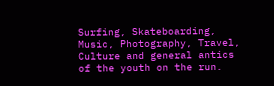Surfing, Skateboarding, Music, Photography, Travel, Culture and general antics of the youth on the run.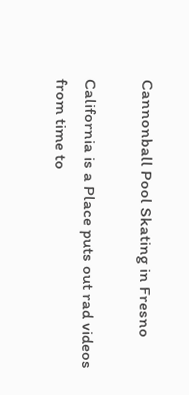Cannonball Pool Skating in Fresno

California is a Place puts out rad videos from time to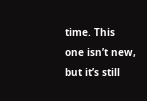time. This one isn’t new, but it’s still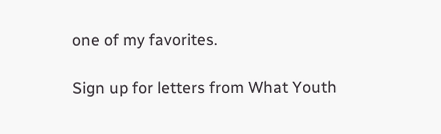one of my favorites.

Sign up for letters from What Youth